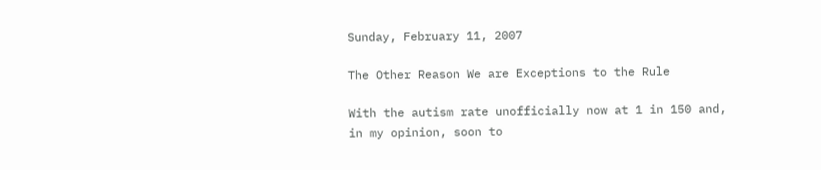Sunday, February 11, 2007

The Other Reason We are Exceptions to the Rule

With the autism rate unofficially now at 1 in 150 and, in my opinion, soon to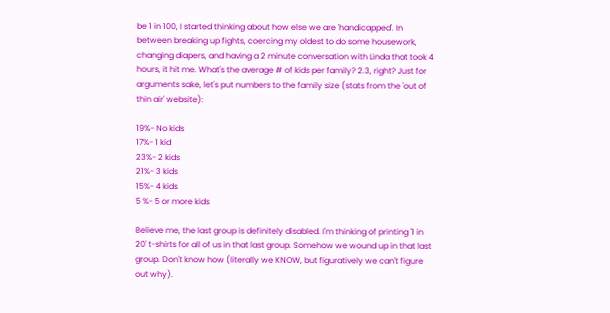be 1 in 100, I started thinking about how else we are 'handicapped'. In between breaking up fights, coercing my oldest to do some housework, changing diapers, and having a 2 minute conversation with Linda that took 4 hours, it hit me. What's the average # of kids per family? 2.3, right? Just for arguments sake, let's put numbers to the family size (stats from the 'out of thin air' website):

19%- No kids
17%- 1 kid
23%- 2 kids
21%- 3 kids
15%- 4 kids
5 %- 5 or more kids

Believe me, the last group is definitely disabled. I'm thinking of printing '1 in 20' t-shirts for all of us in that last group. Somehow we wound up in that last group. Don't know how (literally we KNOW, but figuratively we can't figure out why).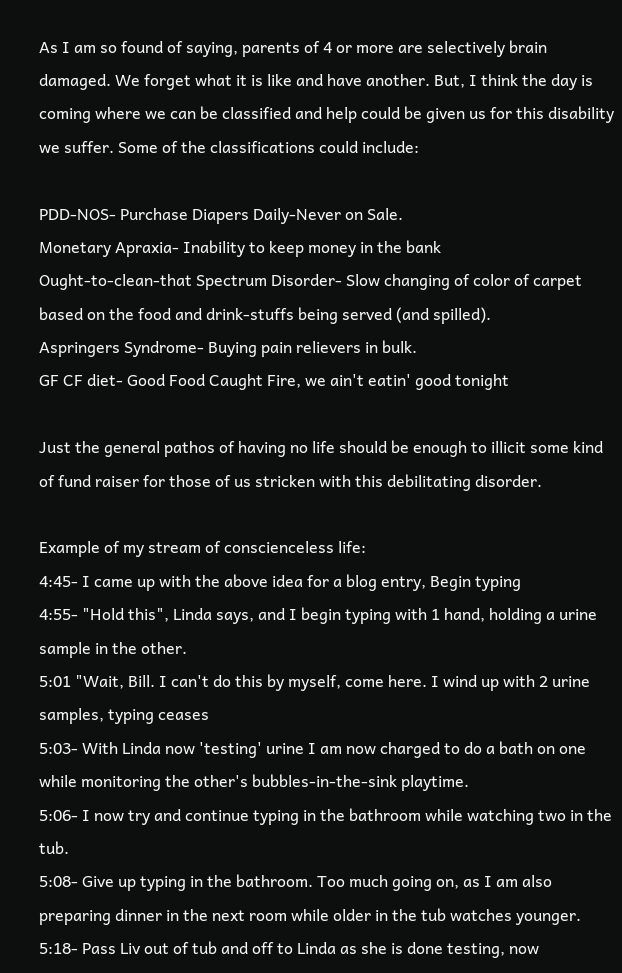As I am so found of saying, parents of 4 or more are selectively brain damaged. We forget what it is like and have another. But, I think the day is coming where we can be classified and help could be given us for this disability we suffer. Some of the classifications could include:

PDD-NOS- Purchase Diapers Daily-Never on Sale.
Monetary Apraxia- Inability to keep money in the bank
Ought-to-clean-that Spectrum Disorder- Slow changing of color of carpet based on the food and drink-stuffs being served (and spilled).
Aspringers Syndrome- Buying pain relievers in bulk.
GF CF diet- Good Food Caught Fire, we ain't eatin' good tonight

Just the general pathos of having no life should be enough to illicit some kind of fund raiser for those of us stricken with this debilitating disorder.

Example of my stream of conscienceless life:
4:45- I came up with the above idea for a blog entry, Begin typing
4:55- "Hold this", Linda says, and I begin typing with 1 hand, holding a urine sample in the other.
5:01 "Wait, Bill. I can't do this by myself, come here. I wind up with 2 urine samples, typing ceases
5:03- With Linda now 'testing' urine I am now charged to do a bath on one while monitoring the other's bubbles-in-the-sink playtime.
5:06- I now try and continue typing in the bathroom while watching two in the tub.
5:08- Give up typing in the bathroom. Too much going on, as I am also preparing dinner in the next room while older in the tub watches younger.
5:18- Pass Liv out of tub and off to Linda as she is done testing, now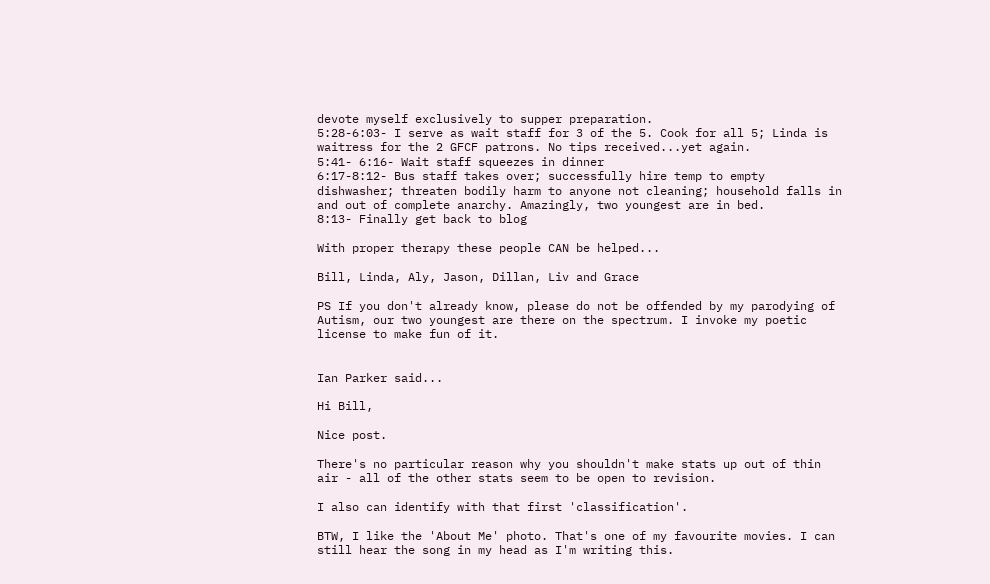devote myself exclusively to supper preparation.
5:28-6:03- I serve as wait staff for 3 of the 5. Cook for all 5; Linda is waitress for the 2 GFCF patrons. No tips received...yet again.
5:41- 6:16- Wait staff squeezes in dinner
6:17-8:12- Bus staff takes over; successfully hire temp to empty dishwasher; threaten bodily harm to anyone not cleaning; household falls in and out of complete anarchy. Amazingly, two youngest are in bed.
8:13- Finally get back to blog

With proper therapy these people CAN be helped...

Bill, Linda, Aly, Jason, Dillan, Liv and Grace

PS If you don't already know, please do not be offended by my parodying of Autism, our two youngest are there on the spectrum. I invoke my poetic license to make fun of it.


Ian Parker said...

Hi Bill,

Nice post.

There's no particular reason why you shouldn't make stats up out of thin air - all of the other stats seem to be open to revision.

I also can identify with that first 'classification'.

BTW, I like the 'About Me' photo. That's one of my favourite movies. I can still hear the song in my head as I'm writing this.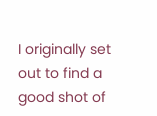I originally set out to find a good shot of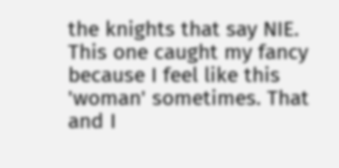the knights that say NIE. This one caught my fancy because I feel like this 'woman' sometimes. That and I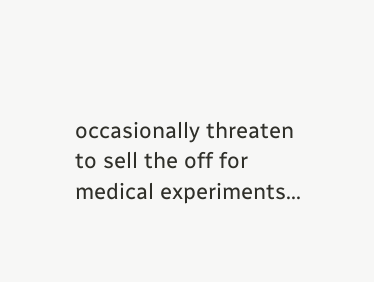occasionally threaten to sell the off for medical experiments...